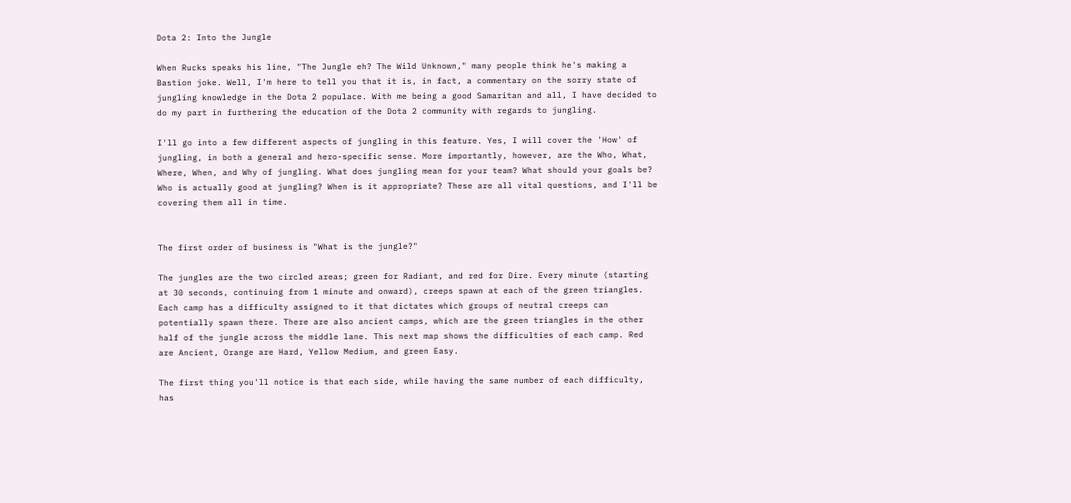Dota 2: Into the Jungle

When Rucks speaks his line, "The Jungle eh? The Wild Unknown," many people think he's making a Bastion joke. Well, I'm here to tell you that it is, in fact, a commentary on the sorry state of jungling knowledge in the Dota 2 populace. With me being a good Samaritan and all, I have decided to do my part in furthering the education of the Dota 2 community with regards to jungling.

I'll go into a few different aspects of jungling in this feature. Yes, I will cover the 'How' of jungling, in both a general and hero-specific sense. More importantly, however, are the Who, What, Where, When, and Why of jungling. What does jungling mean for your team? What should your goals be? Who is actually good at jungling? When is it appropriate? These are all vital questions, and I'll be covering them all in time.


The first order of business is "What is the jungle?"

The jungles are the two circled areas; green for Radiant, and red for Dire. Every minute (starting at 30 seconds, continuing from 1 minute and onward), creeps spawn at each of the green triangles. Each camp has a difficulty assigned to it that dictates which groups of neutral creeps can potentially spawn there. There are also ancient camps, which are the green triangles in the other half of the jungle across the middle lane. This next map shows the difficulties of each camp. Red are Ancient, Orange are Hard, Yellow Medium, and green Easy.

The first thing you'll notice is that each side, while having the same number of each difficulty, has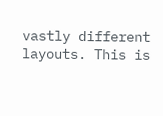vastly different layouts. This is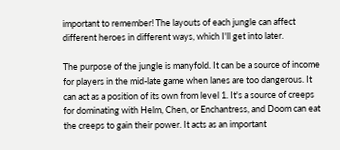important to remember! The layouts of each jungle can affect different heroes in different ways, which I'll get into later.

The purpose of the jungle is manyfold. It can be a source of income for players in the mid-late game when lanes are too dangerous. It can act as a position of its own from level 1. It's a source of creeps for dominating with Helm, Chen, or Enchantress, and Doom can eat the creeps to gain their power. It acts as an important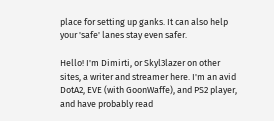place for setting up ganks. It can also help your 'safe' lanes stay even safer.

Hello! I'm Dimirti, or Skyl3lazer on other sites, a writer and streamer here. I'm an avid DotA2, EVE (with GoonWaffe), and PS2 player, and have probably read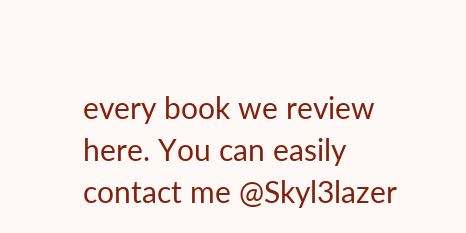every book we review here. You can easily contact me @Skyl3lazer